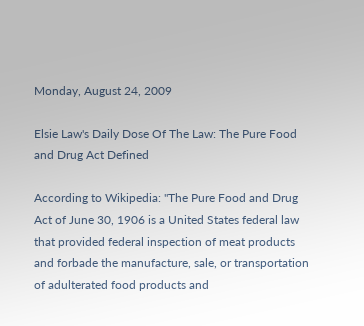Monday, August 24, 2009

Elsie Law's Daily Dose Of The Law: The Pure Food and Drug Act Defined

According to Wikipedia: "The Pure Food and Drug Act of June 30, 1906 is a United States federal law that provided federal inspection of meat products and forbade the manufacture, sale, or transportation of adulterated food products and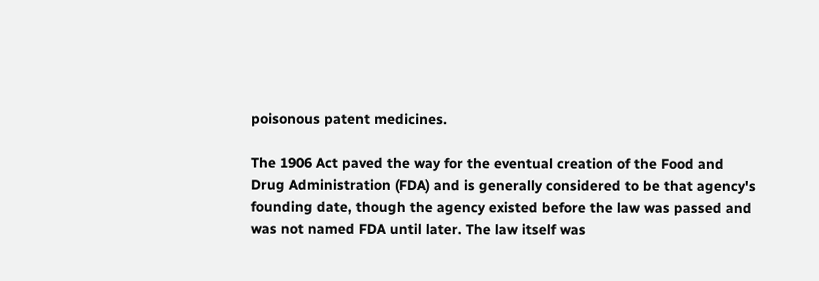poisonous patent medicines.

The 1906 Act paved the way for the eventual creation of the Food and Drug Administration (FDA) and is generally considered to be that agency's founding date, though the agency existed before the law was passed and was not named FDA until later. The law itself was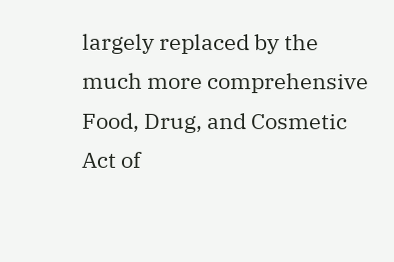largely replaced by the much more comprehensive Food, Drug, and Cosmetic Act of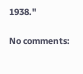1938."

No comments: